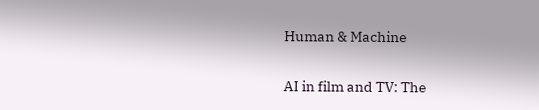Human & Machine

AI in film and TV: The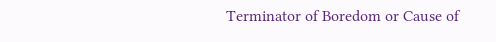Terminator of Boredom or Cause of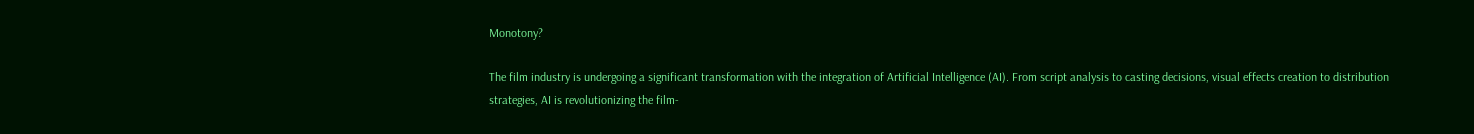Monotony?

The film industry is undergoing a significant transformation with the integration of Artificial Intelligence (AI). From script analysis to casting decisions, visual effects creation to distribution strategies, AI is revolutionizing the film-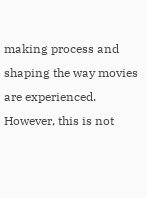making process and shaping the way movies are experienced. However, this is not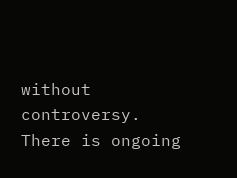without controversy. There is ongoing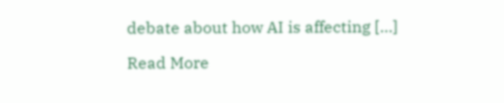debate about how AI is affecting […]

Read More